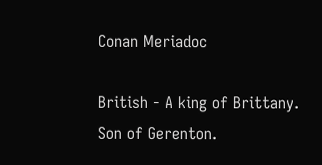Conan Meriadoc

British - A king of Brittany. Son of Gerenton.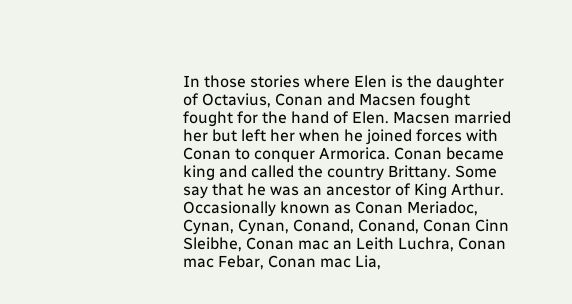In those stories where Elen is the daughter of Octavius, Conan and Macsen fought fought for the hand of Elen. Macsen married her but left her when he joined forces with Conan to conquer Armorica. Conan became king and called the country Brittany. Some say that he was an ancestor of King Arthur. Occasionally known as Conan Meriadoc, Cynan, Cynan, Conand, Conand, Conan Cinn Sleibhe, Conan mac an Leith Luchra, Conan mac Febar, Conan mac Lia,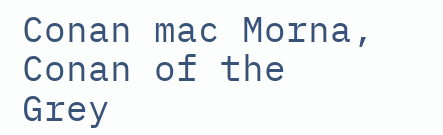Conan mac Morna, Conan of the Grey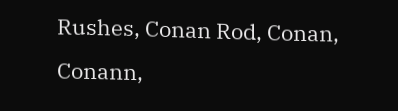Rushes, Conan Rod, Conan, Conann,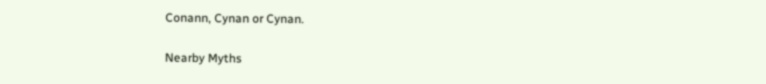Conann, Cynan or Cynan.

Nearby Myths